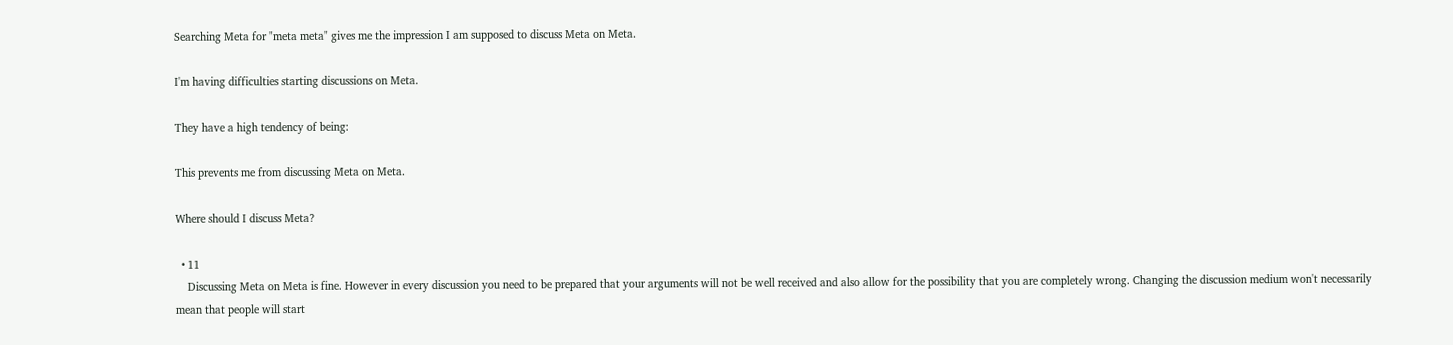Searching Meta for "meta meta" gives me the impression I am supposed to discuss Meta on Meta.

I'm having difficulties starting discussions on Meta.

They have a high tendency of being:

This prevents me from discussing Meta on Meta.

Where should I discuss Meta?

  • 11
    Discussing Meta on Meta is fine. However in every discussion you need to be prepared that your arguments will not be well received and also allow for the possibility that you are completely wrong. Changing the discussion medium won't necessarily mean that people will start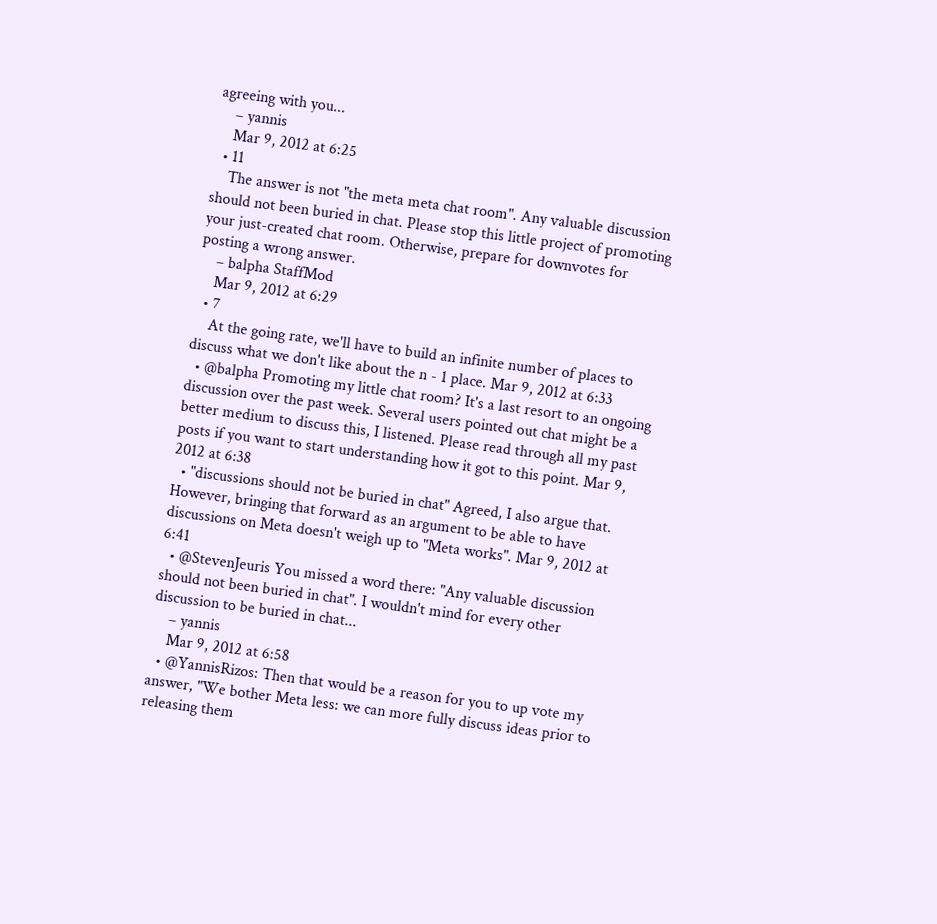agreeing with you...
    – yannis
    Mar 9, 2012 at 6:25
  • 11
    The answer is not "the meta meta chat room". Any valuable discussion should not been buried in chat. Please stop this little project of promoting your just-created chat room. Otherwise, prepare for downvotes for posting a wrong answer.
    – balpha StaffMod
    Mar 9, 2012 at 6:29
  • 7
    At the going rate, we'll have to build an infinite number of places to discuss what we don't like about the n - 1 place. Mar 9, 2012 at 6:33
  • @balpha Promoting my little chat room? It's a last resort to an ongoing discussion over the past week. Several users pointed out chat might be a better medium to discuss this, I listened. Please read through all my past posts if you want to start understanding how it got to this point. Mar 9, 2012 at 6:38
  • "discussions should not be buried in chat" Agreed, I also argue that. However, bringing that forward as an argument to be able to have discussions on Meta doesn't weigh up to "Meta works". Mar 9, 2012 at 6:41
  • @StevenJeuris You missed a word there: "Any valuable discussion should not been buried in chat". I wouldn't mind for every other discussion to be buried in chat...
    – yannis
    Mar 9, 2012 at 6:58
  • @YannisRizos: Then that would be a reason for you to up vote my answer, "We bother Meta less: we can more fully discuss ideas prior to releasing them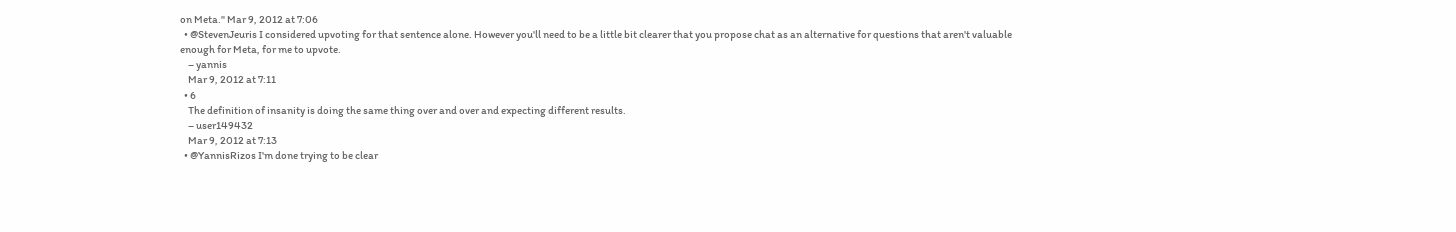on Meta." Mar 9, 2012 at 7:06
  • @StevenJeuris I considered upvoting for that sentence alone. However you'll need to be a little bit clearer that you propose chat as an alternative for questions that aren't valuable enough for Meta, for me to upvote.
    – yannis
    Mar 9, 2012 at 7:11
  • 6
    The definition of insanity is doing the same thing over and over and expecting different results.
    – user149432
    Mar 9, 2012 at 7:13
  • @YannisRizos I'm done trying to be clear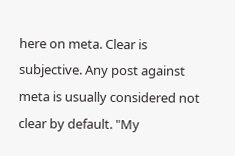here on meta. Clear is subjective. Any post against meta is usually considered not clear by default. "My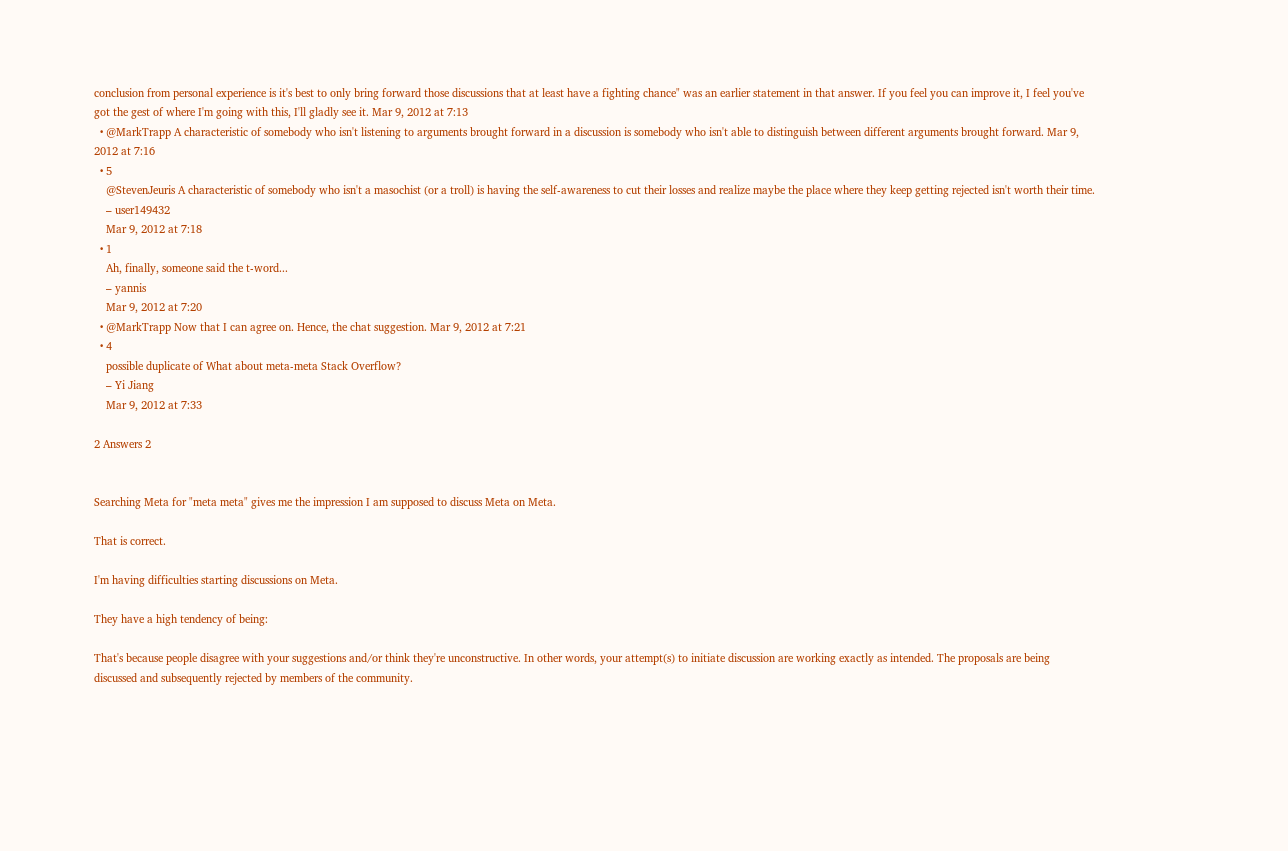conclusion from personal experience is it's best to only bring forward those discussions that at least have a fighting chance" was an earlier statement in that answer. If you feel you can improve it, I feel you've got the gest of where I'm going with this, I'll gladly see it. Mar 9, 2012 at 7:13
  • @MarkTrapp A characteristic of somebody who isn't listening to arguments brought forward in a discussion is somebody who isn't able to distinguish between different arguments brought forward. Mar 9, 2012 at 7:16
  • 5
    @StevenJeuris A characteristic of somebody who isn't a masochist (or a troll) is having the self-awareness to cut their losses and realize maybe the place where they keep getting rejected isn't worth their time.
    – user149432
    Mar 9, 2012 at 7:18
  • 1
    Ah, finally, someone said the t-word...
    – yannis
    Mar 9, 2012 at 7:20
  • @MarkTrapp Now that I can agree on. Hence, the chat suggestion. Mar 9, 2012 at 7:21
  • 4
    possible duplicate of What about meta-meta Stack Overflow?
    – Yi Jiang
    Mar 9, 2012 at 7:33

2 Answers 2


Searching Meta for "meta meta" gives me the impression I am supposed to discuss Meta on Meta.

That is correct.

I'm having difficulties starting discussions on Meta.

They have a high tendency of being:

That's because people disagree with your suggestions and/or think they're unconstructive. In other words, your attempt(s) to initiate discussion are working exactly as intended. The proposals are being discussed and subsequently rejected by members of the community.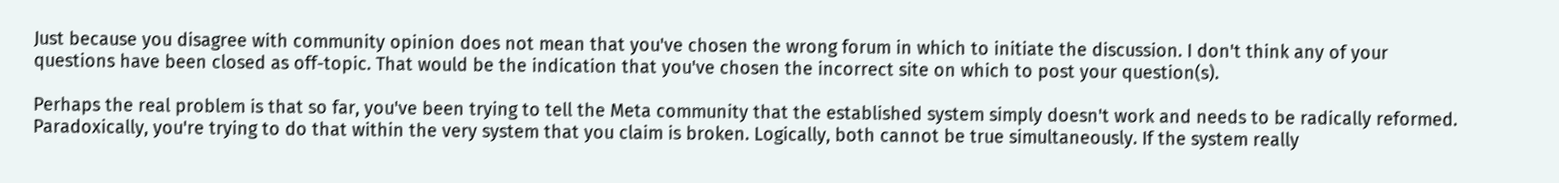Just because you disagree with community opinion does not mean that you've chosen the wrong forum in which to initiate the discussion. I don't think any of your questions have been closed as off-topic. That would be the indication that you've chosen the incorrect site on which to post your question(s).

Perhaps the real problem is that so far, you've been trying to tell the Meta community that the established system simply doesn't work and needs to be radically reformed. Paradoxically, you're trying to do that within the very system that you claim is broken. Logically, both cannot be true simultaneously. If the system really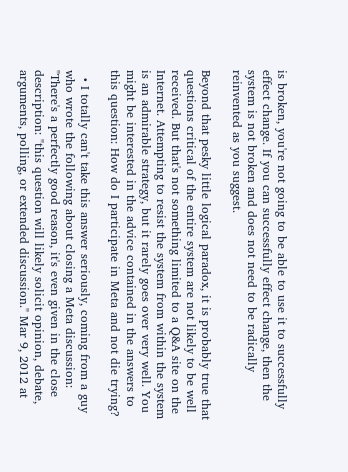is broken, you're not going to be able to use it to successfully effect change. If you can successfully effect change, then the system is not broken and does not need to be radically reinvented as you suggest.

Beyond that pesky little logical paradox, it is probably true that questions critical of the entire system are not likely to be well received. But that's not something limited to a Q&A site on the Internet. Attempting to resist the system from within the system is an admirable strategy, but it rarely goes over very well. You might be interested in the advice contained in the answers to this question: How do I participate in Meta and not die trying?

  • I totally can't take this answer seriously, coming from a guy who wrote the following about closing a Meta discussion: "There's a perfectly good reason, it's even given in the close description: "this question will likely solicit opinion, debate, arguments, polling, or extended discussion." Mar 9, 2012 at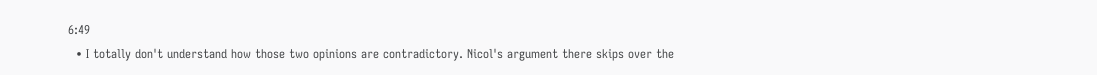6:49
  • I totally don't understand how those two opinions are contradictory. Nicol's argument there skips over the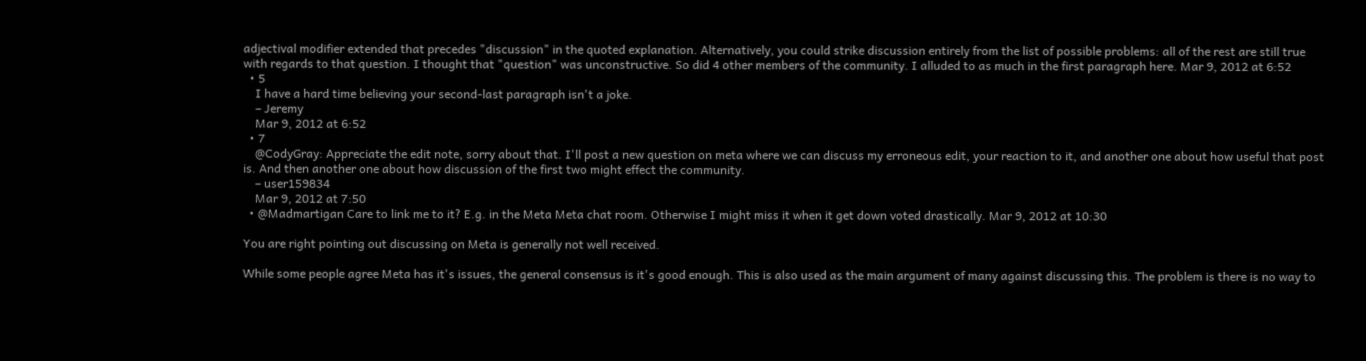adjectival modifier extended that precedes "discussion" in the quoted explanation. Alternatively, you could strike discussion entirely from the list of possible problems: all of the rest are still true with regards to that question. I thought that "question" was unconstructive. So did 4 other members of the community. I alluded to as much in the first paragraph here. Mar 9, 2012 at 6:52
  • 5
    I have a hard time believing your second-last paragraph isn't a joke.
    – Jeremy
    Mar 9, 2012 at 6:52
  • 7
    @CodyGray: Appreciate the edit note, sorry about that. I'll post a new question on meta where we can discuss my erroneous edit, your reaction to it, and another one about how useful that post is. And then another one about how discussion of the first two might effect the community.
    – user159834
    Mar 9, 2012 at 7:50
  • @Madmartigan Care to link me to it? E.g. in the Meta Meta chat room. Otherwise I might miss it when it get down voted drastically. Mar 9, 2012 at 10:30

You are right pointing out discussing on Meta is generally not well received.

While some people agree Meta has it's issues, the general consensus is it's good enough. This is also used as the main argument of many against discussing this. The problem is there is no way to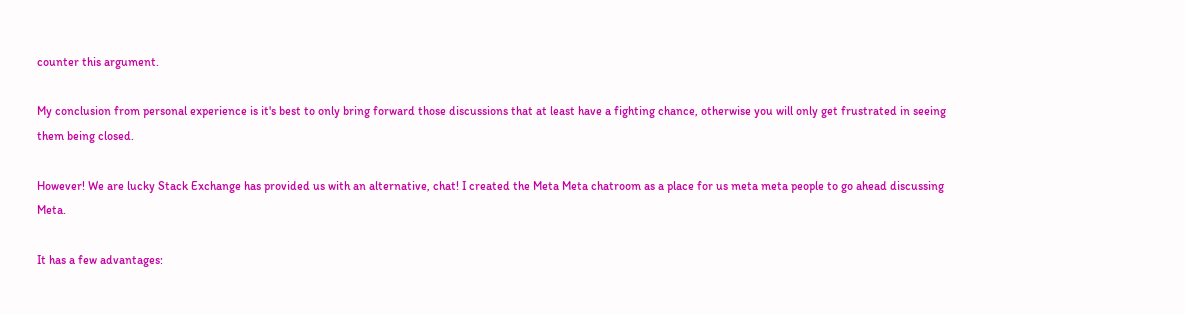counter this argument.

My conclusion from personal experience is it's best to only bring forward those discussions that at least have a fighting chance, otherwise you will only get frustrated in seeing them being closed.

However! We are lucky Stack Exchange has provided us with an alternative, chat! I created the Meta Meta chatroom as a place for us meta meta people to go ahead discussing Meta.

It has a few advantages: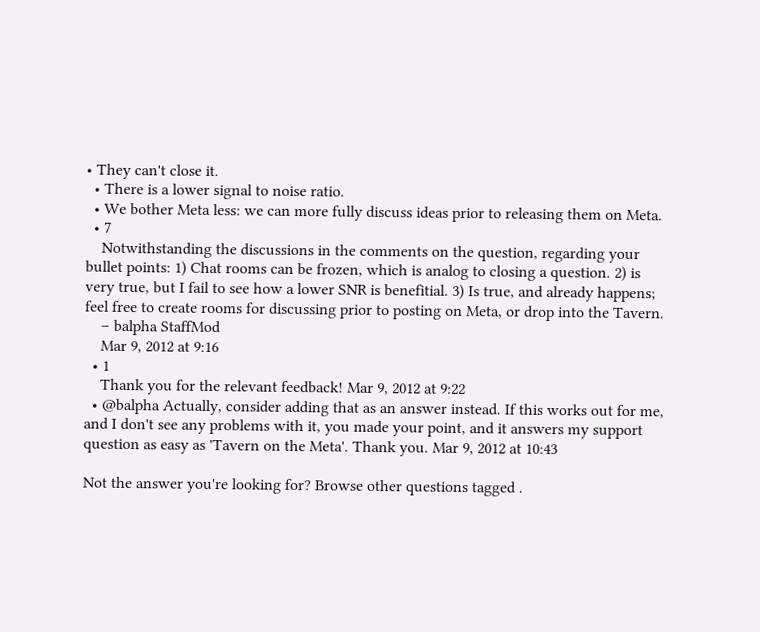• They can't close it.
  • There is a lower signal to noise ratio.
  • We bother Meta less: we can more fully discuss ideas prior to releasing them on Meta.
  • 7
    Notwithstanding the discussions in the comments on the question, regarding your bullet points: 1) Chat rooms can be frozen, which is analog to closing a question. 2) is very true, but I fail to see how a lower SNR is benefitial. 3) Is true, and already happens; feel free to create rooms for discussing prior to posting on Meta, or drop into the Tavern.
    – balpha StaffMod
    Mar 9, 2012 at 9:16
  • 1
    Thank you for the relevant feedback! Mar 9, 2012 at 9:22
  • @balpha Actually, consider adding that as an answer instead. If this works out for me, and I don't see any problems with it, you made your point, and it answers my support question as easy as 'Tavern on the Meta'. Thank you. Mar 9, 2012 at 10:43

Not the answer you're looking for? Browse other questions tagged .